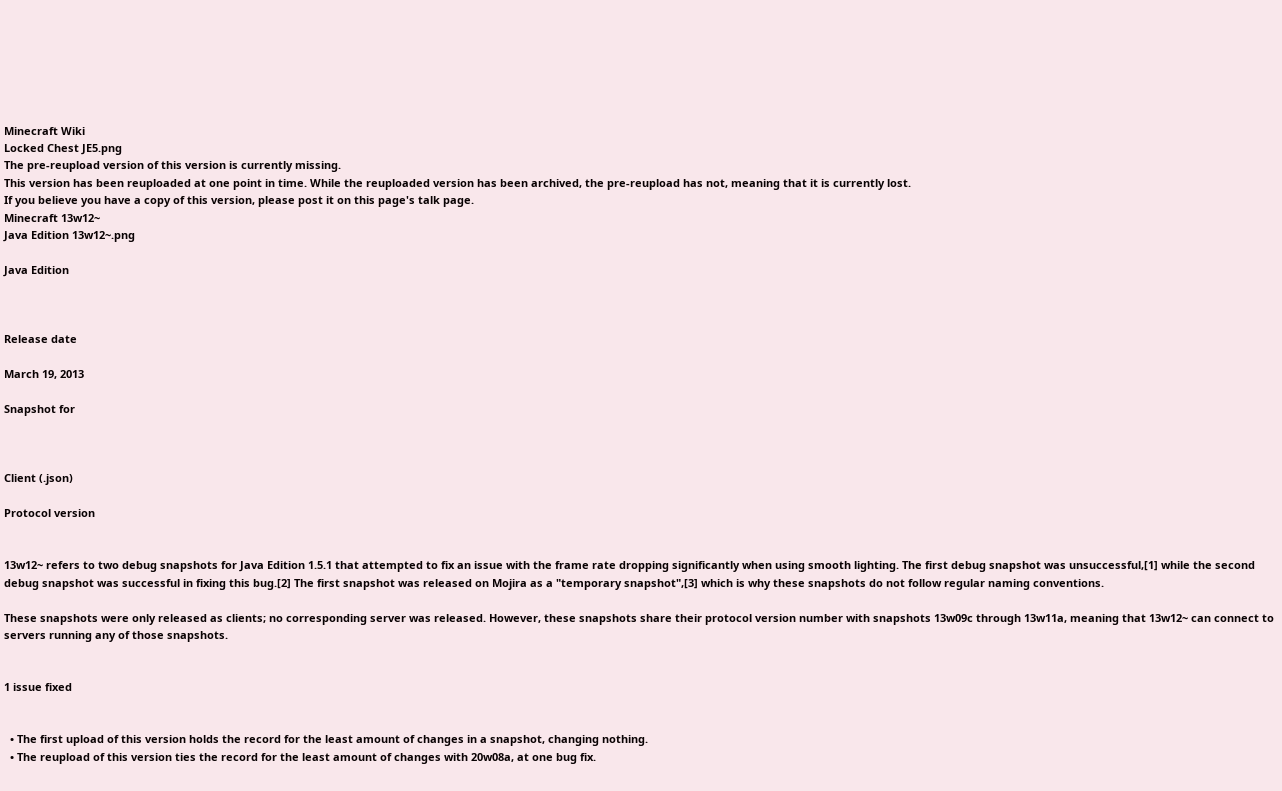Minecraft Wiki
Locked Chest JE5.png
The pre-reupload version of this version is currently missing.
This version has been reuploaded at one point in time. While the reuploaded version has been archived, the pre-reupload has not, meaning that it is currently lost.
If you believe you have a copy of this version, please post it on this page's talk page.
Minecraft 13w12~
Java Edition 13w12~.png

Java Edition



Release date

March 19, 2013

Snapshot for



Client (.json)

Protocol version


13w12~ refers to two debug snapshots for Java Edition 1.5.1 that attempted to fix an issue with the frame rate dropping significantly when using smooth lighting. The first debug snapshot was unsuccessful,[1] while the second debug snapshot was successful in fixing this bug.[2] The first snapshot was released on Mojira as a "temporary snapshot",[3] which is why these snapshots do not follow regular naming conventions.

These snapshots were only released as clients; no corresponding server was released. However, these snapshots share their protocol version number with snapshots 13w09c through 13w11a, meaning that 13w12~ can connect to servers running any of those snapshots.


1 issue fixed


  • The first upload of this version holds the record for the least amount of changes in a snapshot, changing nothing.
  • The reupload of this version ties the record for the least amount of changes with 20w08a, at one bug fix.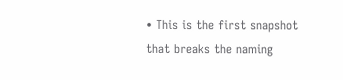• This is the first snapshot that breaks the naming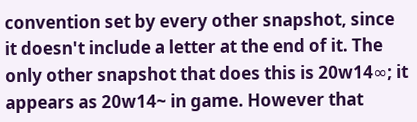convention set by every other snapshot, since it doesn't include a letter at the end of it. The only other snapshot that does this is 20w14∞; it appears as 20w14~ in game. However that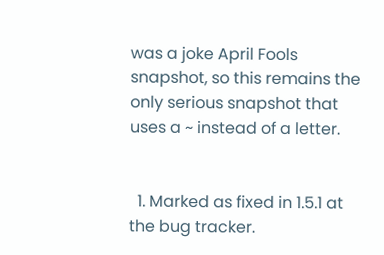was a joke April Fools snapshot, so this remains the only serious snapshot that uses a ~ instead of a letter.


  1. Marked as fixed in 1.5.1 at the bug tracker.